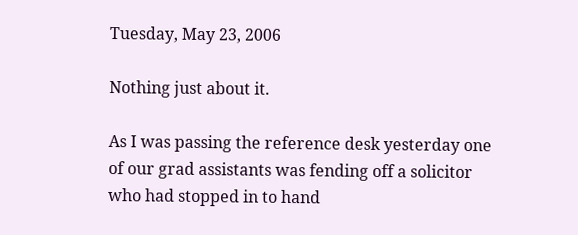Tuesday, May 23, 2006

Nothing just about it.

As I was passing the reference desk yesterday one of our grad assistants was fending off a solicitor who had stopped in to hand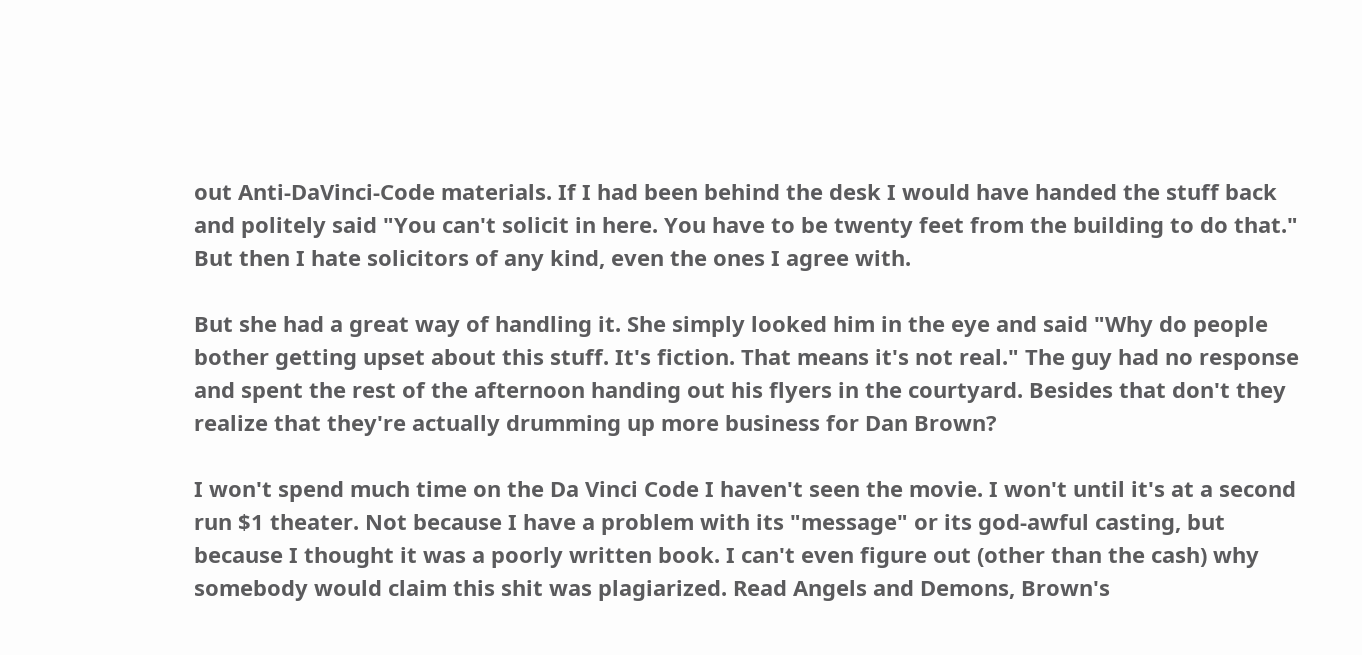out Anti-DaVinci-Code materials. If I had been behind the desk I would have handed the stuff back and politely said "You can't solicit in here. You have to be twenty feet from the building to do that." But then I hate solicitors of any kind, even the ones I agree with.

But she had a great way of handling it. She simply looked him in the eye and said "Why do people bother getting upset about this stuff. It's fiction. That means it's not real." The guy had no response and spent the rest of the afternoon handing out his flyers in the courtyard. Besides that don't they realize that they're actually drumming up more business for Dan Brown?

I won't spend much time on the Da Vinci Code I haven't seen the movie. I won't until it's at a second run $1 theater. Not because I have a problem with its "message" or its god-awful casting, but because I thought it was a poorly written book. I can't even figure out (other than the cash) why somebody would claim this shit was plagiarized. Read Angels and Demons, Brown's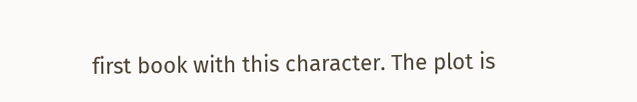first book with this character. The plot is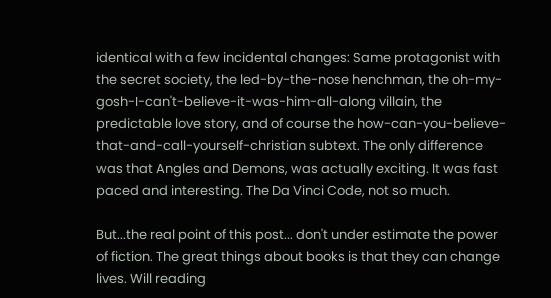identical with a few incidental changes: Same protagonist with the secret society, the led-by-the-nose henchman, the oh-my-gosh-I-can't-believe-it-was-him-all-along villain, the predictable love story, and of course the how-can-you-believe-that-and-call-yourself-christian subtext. The only difference was that Angles and Demons, was actually exciting. It was fast paced and interesting. The Da Vinci Code, not so much.

But...the real point of this post... don't under estimate the power of fiction. The great things about books is that they can change lives. Will reading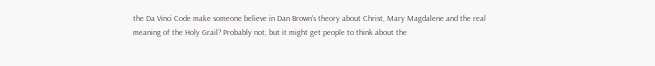the Da Vinci Code make someone believe in Dan Brown's theory about Christ, Mary Magdalene and the real meaning of the Holy Grail? Probably not, but it might get people to think about the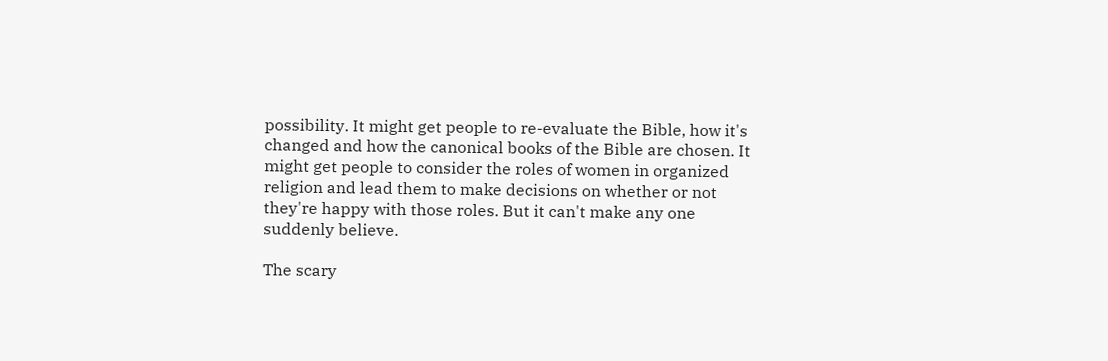possibility. It might get people to re-evaluate the Bible, how it's changed and how the canonical books of the Bible are chosen. It might get people to consider the roles of women in organized religion and lead them to make decisions on whether or not they're happy with those roles. But it can't make any one suddenly believe.

The scary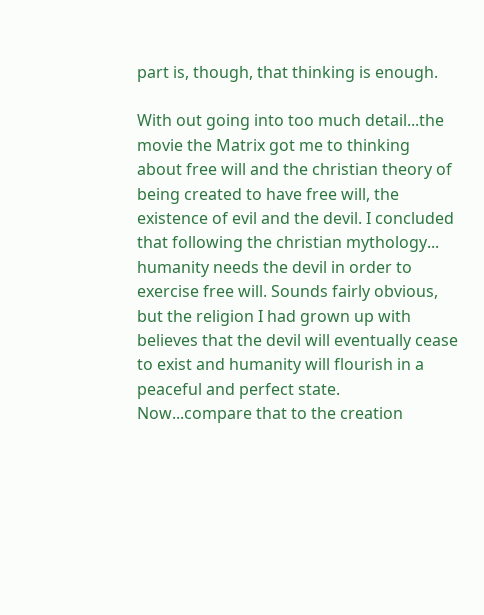part is, though, that thinking is enough.

With out going into too much detail...the movie the Matrix got me to thinking about free will and the christian theory of being created to have free will, the existence of evil and the devil. I concluded that following the christian mythology... humanity needs the devil in order to exercise free will. Sounds fairly obvious, but the religion I had grown up with believes that the devil will eventually cease to exist and humanity will flourish in a peaceful and perfect state. Now...compare that to the creation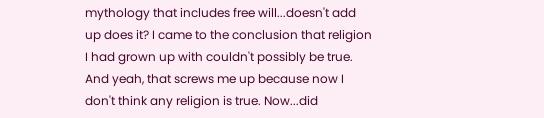mythology that includes free will...doesn't add up does it? I came to the conclusion that religion I had grown up with couldn't possibly be true. And yeah, that screws me up because now I don't think any religion is true. Now...did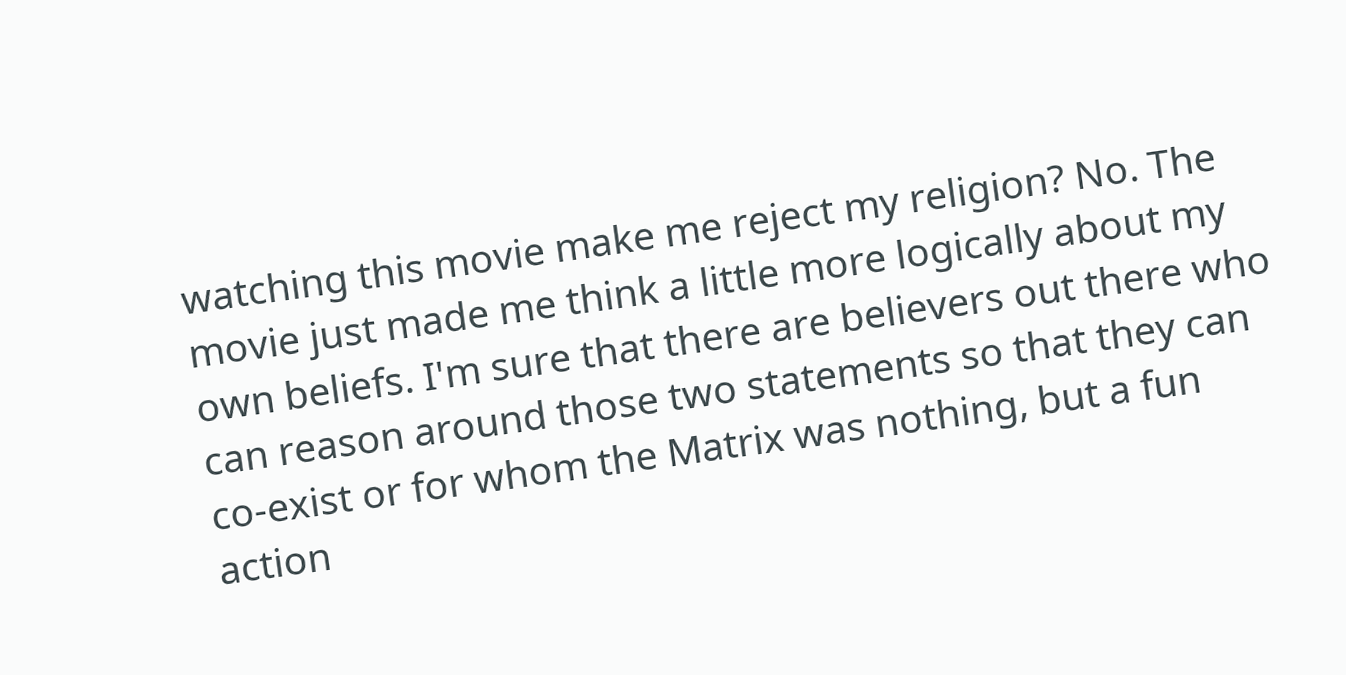watching this movie make me reject my religion? No. The movie just made me think a little more logically about my own beliefs. I'm sure that there are believers out there who can reason around those two statements so that they can co-exist or for whom the Matrix was nothing, but a fun action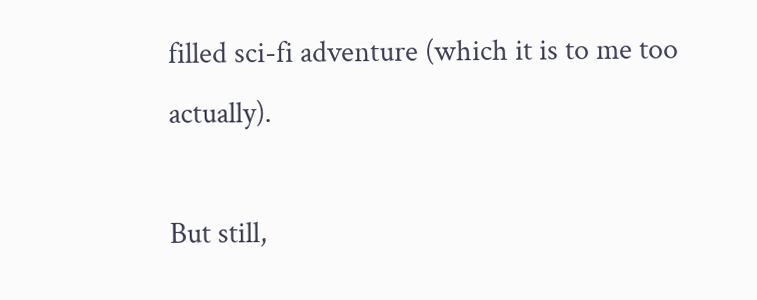filled sci-fi adventure (which it is to me too actually).

But still,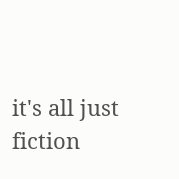it's all just fiction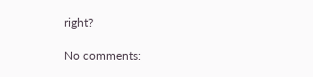right?

No comments: